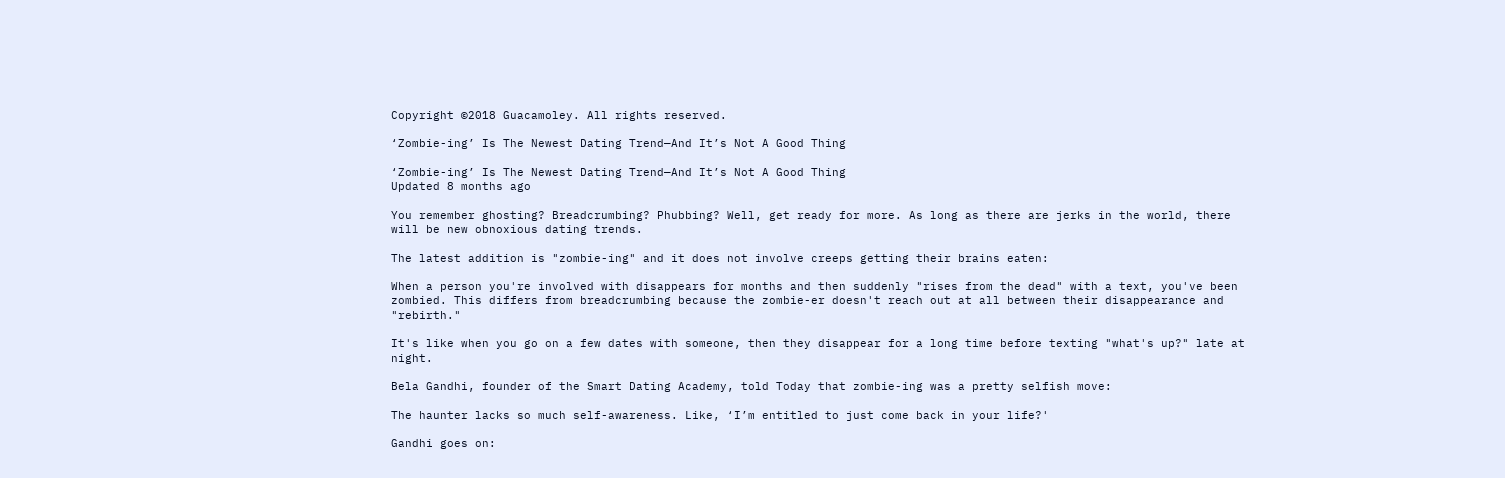Copyright ©2018 Guacamoley. All rights reserved.

‘Zombie-ing’ Is The Newest Dating Trend—And It’s Not A Good Thing

‘Zombie-ing’ Is The Newest Dating Trend—And It’s Not A Good Thing
Updated 8 months ago

You remember ghosting? Breadcrumbing? Phubbing? Well, get ready for more. As long as there are jerks in the world, there will be new obnoxious dating trends.

The latest addition is "zombie-ing" and it does not involve creeps getting their brains eaten:

When a person you're involved with disappears for months and then suddenly "rises from the dead" with a text, you've been zombied. This differs from breadcrumbing because the zombie-er doesn't reach out at all between their disappearance and "rebirth."

It's like when you go on a few dates with someone, then they disappear for a long time before texting "what's up?" late at night.

Bela Gandhi, founder of the Smart Dating Academy, told Today that zombie-ing was a pretty selfish move:

The haunter lacks so much self-awareness. Like, ‘I’m entitled to just come back in your life?'

Gandhi goes on: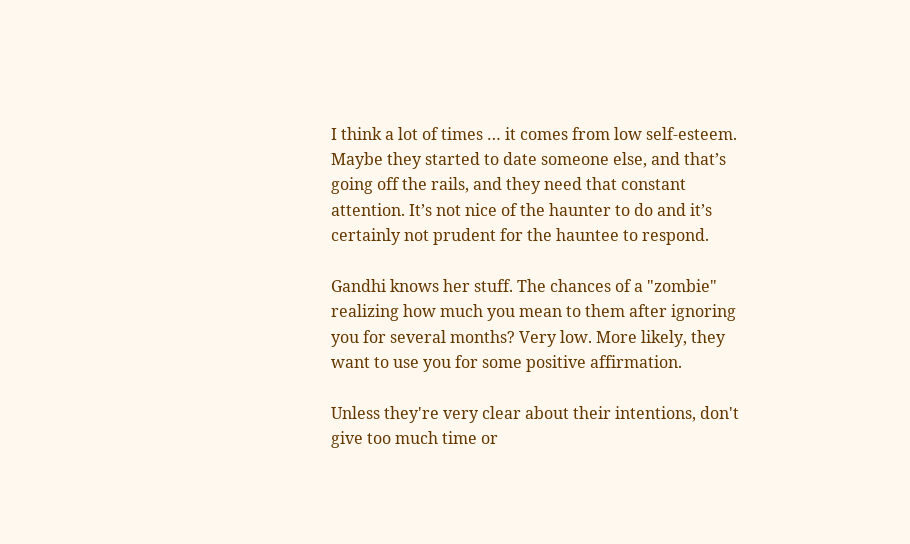I think a lot of times … it comes from low self-esteem. Maybe they started to date someone else, and that’s going off the rails, and they need that constant attention. It’s not nice of the haunter to do and it’s certainly not prudent for the hauntee to respond.

Gandhi knows her stuff. The chances of a "zombie" realizing how much you mean to them after ignoring you for several months? Very low. More likely, they want to use you for some positive affirmation.

Unless they're very clear about their intentions, don't give too much time or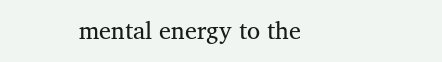mental energy to the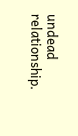undead relationship.